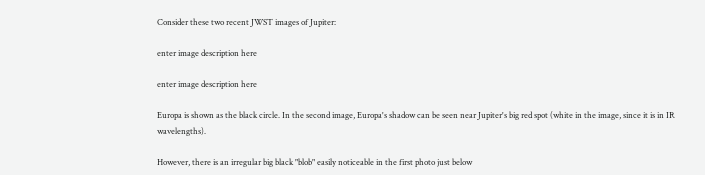Consider these two recent JWST images of Jupiter:

enter image description here

enter image description here

Europa is shown as the black circle. In the second image, Europa's shadow can be seen near Jupiter's big red spot (white in the image, since it is in IR wavelengths).

However, there is an irregular big black "blob" easily noticeable in the first photo just below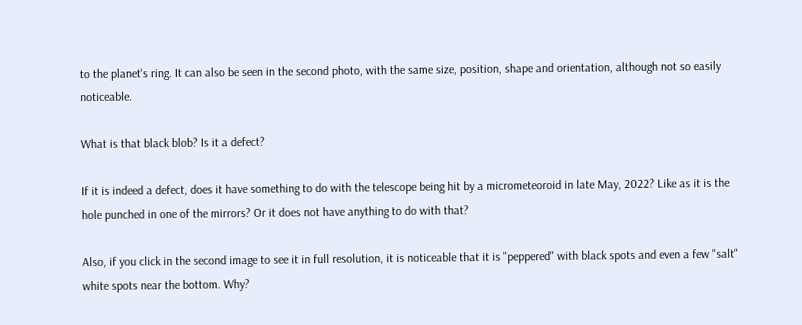to the planet's ring. It can also be seen in the second photo, with the same size, position, shape and orientation, although not so easily noticeable.

What is that black blob? Is it a defect?

If it is indeed a defect, does it have something to do with the telescope being hit by a micrometeoroid in late May, 2022? Like as it is the hole punched in one of the mirrors? Or it does not have anything to do with that?

Also, if you click in the second image to see it in full resolution, it is noticeable that it is "peppered" with black spots and even a few "salt" white spots near the bottom. Why?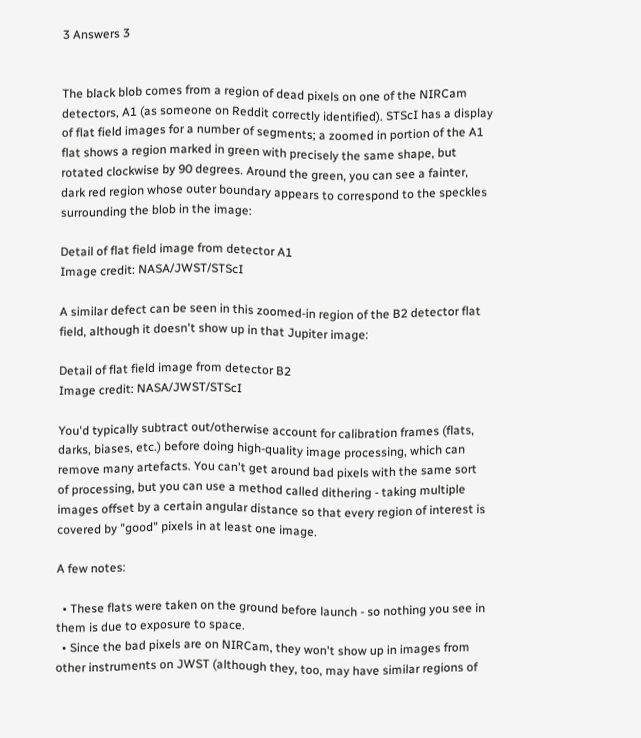3 Answers 3


The black blob comes from a region of dead pixels on one of the NIRCam detectors, A1 (as someone on Reddit correctly identified). STScI has a display of flat field images for a number of segments; a zoomed in portion of the A1 flat shows a region marked in green with precisely the same shape, but rotated clockwise by 90 degrees. Around the green, you can see a fainter, dark red region whose outer boundary appears to correspond to the speckles surrounding the blob in the image:

Detail of flat field image from detector A1
Image credit: NASA/JWST/STScI

A similar defect can be seen in this zoomed-in region of the B2 detector flat field, although it doesn't show up in that Jupiter image:

Detail of flat field image from detector B2
Image credit: NASA/JWST/STScI

You'd typically subtract out/otherwise account for calibration frames (flats, darks, biases, etc.) before doing high-quality image processing, which can remove many artefacts. You can't get around bad pixels with the same sort of processing, but you can use a method called dithering - taking multiple images offset by a certain angular distance so that every region of interest is covered by "good" pixels in at least one image.

A few notes:

  • These flats were taken on the ground before launch - so nothing you see in them is due to exposure to space.
  • Since the bad pixels are on NIRCam, they won't show up in images from other instruments on JWST (although they, too, may have similar regions of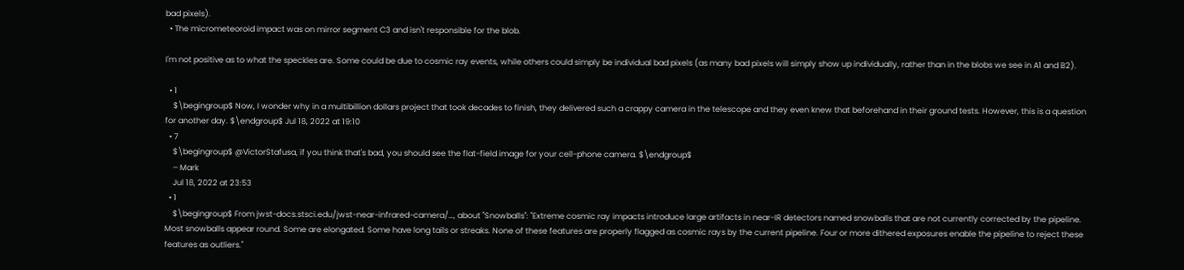bad pixels).
  • The micrometeoroid impact was on mirror segment C3 and isn't responsible for the blob.

I'm not positive as to what the speckles are. Some could be due to cosmic ray events, while others could simply be individual bad pixels (as many bad pixels will simply show up individually, rather than in the blobs we see in A1 and B2).

  • 1
    $\begingroup$ Now, I wonder why in a multibillion dollars project that took decades to finish, they delivered such a crappy camera in the telescope and they even knew that beforehand in their ground tests. However, this is a question for another day. $\endgroup$ Jul 18, 2022 at 19:10
  • 7
    $\begingroup$ @VictorStafusa, if you think that's bad, you should see the flat-field image for your cell-phone camera. $\endgroup$
    – Mark
    Jul 18, 2022 at 23:53
  • 1
    $\begingroup$ From jwst-docs.stsci.edu/jwst-near-infrared-camera/…, about "Snowballs": "Extreme cosmic ray impacts introduce large artifacts in near-IR detectors named snowballs that are not currently corrected by the pipeline. Most snowballs appear round. Some are elongated. Some have long tails or streaks. None of these features are properly flagged as cosmic rays by the current pipeline. Four or more dithered exposures enable the pipeline to reject these features as outliers."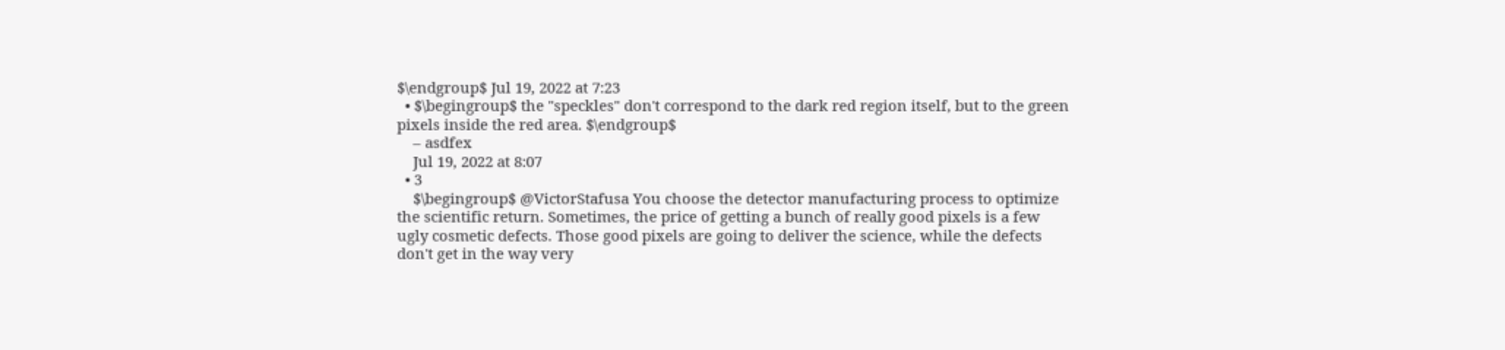$\endgroup$ Jul 19, 2022 at 7:23
  • $\begingroup$ the "speckles" don't correspond to the dark red region itself, but to the green pixels inside the red area. $\endgroup$
    – asdfex
    Jul 19, 2022 at 8:07
  • 3
    $\begingroup$ @VictorStafusa You choose the detector manufacturing process to optimize the scientific return. Sometimes, the price of getting a bunch of really good pixels is a few ugly cosmetic defects. Those good pixels are going to deliver the science, while the defects don't get in the way very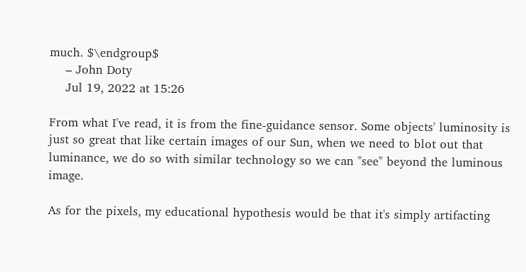much. $\endgroup$
    – John Doty
    Jul 19, 2022 at 15:26

From what I've read, it is from the fine-guidance sensor. Some objects' luminosity is just so great that like certain images of our Sun, when we need to blot out that luminance, we do so with similar technology so we can "see" beyond the luminous image.

As for the pixels, my educational hypothesis would be that it's simply artifacting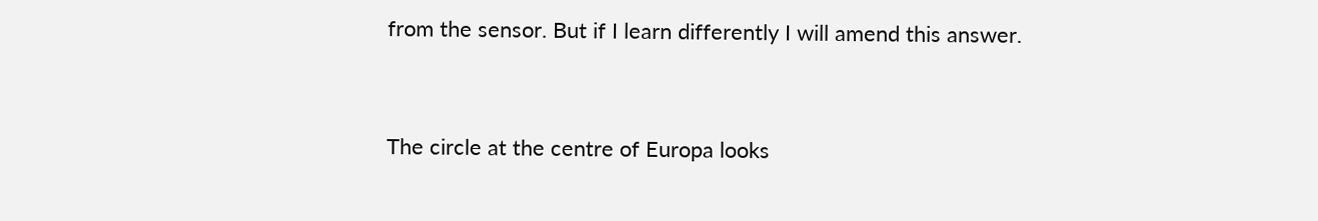from the sensor. But if I learn differently I will amend this answer.


The circle at the centre of Europa looks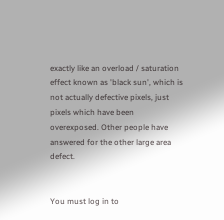exactly like an overload / saturation effect known as 'black sun', which is not actually defective pixels, just pixels which have been overexposed. Other people have answered for the other large area defect.


You must log in to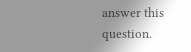answer this question.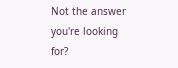Not the answer you're looking for?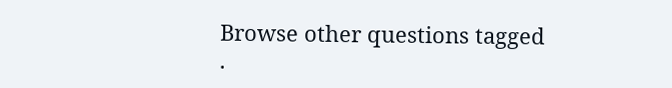Browse other questions tagged .